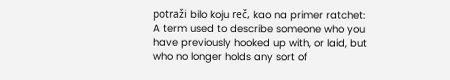potraži bilo koju reč, kao na primer ratchet:
A term used to describe someone who you have previously hooked up with, or laid, but who no longer holds any sort of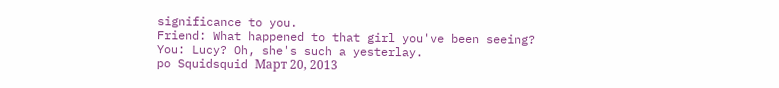significance to you.
Friend: What happened to that girl you've been seeing?
You: Lucy? Oh, she's such a yesterlay.
po Squidsquid Март 20, 2013